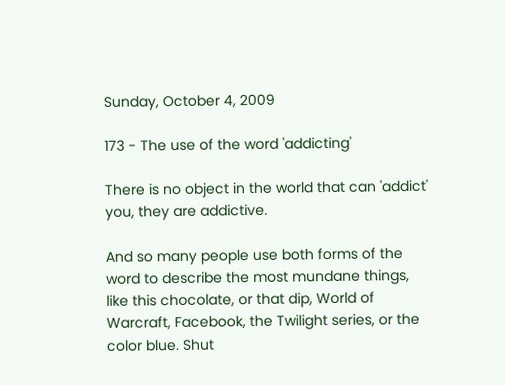Sunday, October 4, 2009

173 - The use of the word 'addicting'

There is no object in the world that can 'addict' you, they are addictive.

And so many people use both forms of the word to describe the most mundane things, like this chocolate, or that dip, World of Warcraft, Facebook, the Twilight series, or the color blue. Shut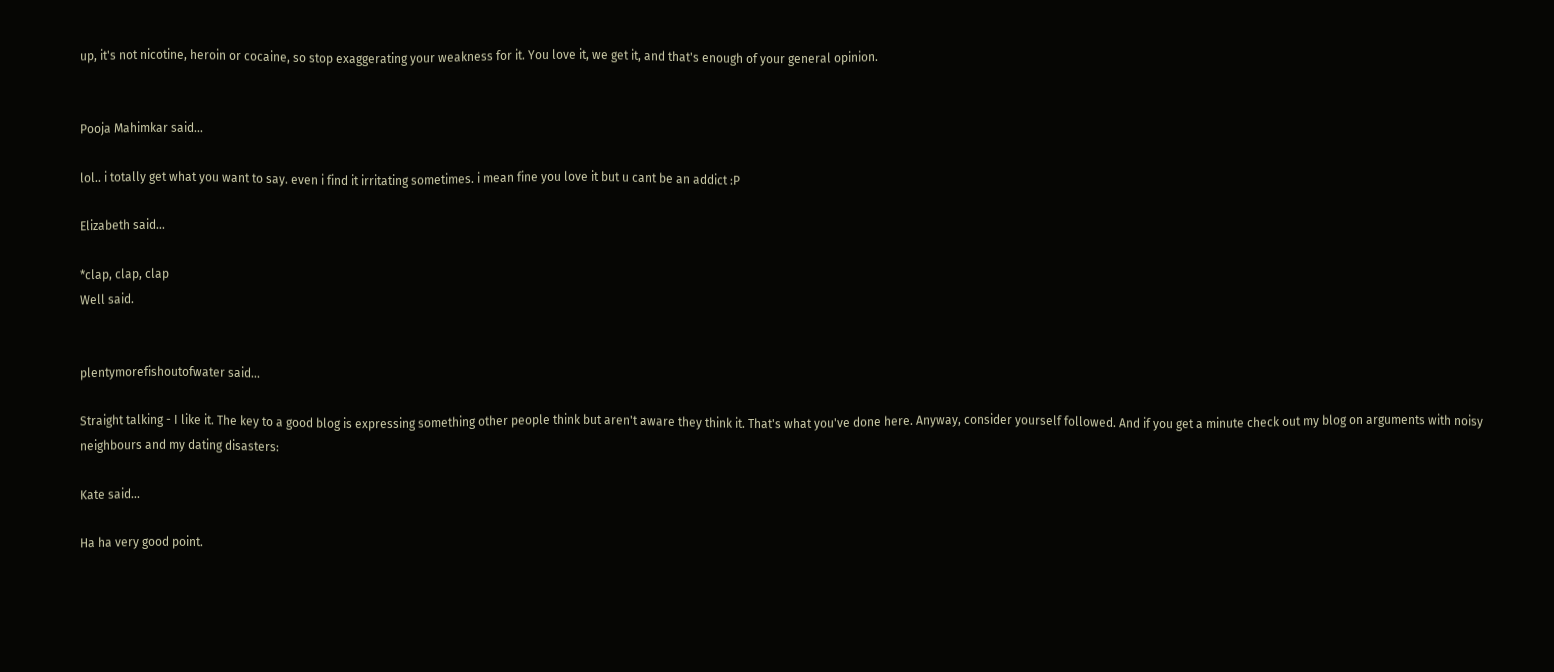up, it's not nicotine, heroin or cocaine, so stop exaggerating your weakness for it. You love it, we get it, and that's enough of your general opinion.


Pooja Mahimkar said...

lol.. i totally get what you want to say. even i find it irritating sometimes. i mean fine you love it but u cant be an addict :P

Elizabeth said...

*clap, clap, clap
Well said.


plentymorefishoutofwater said...

Straight talking - I like it. The key to a good blog is expressing something other people think but aren't aware they think it. That's what you've done here. Anyway, consider yourself followed. And if you get a minute check out my blog on arguments with noisy neighbours and my dating disasters:

Kate said...

Ha ha very good point.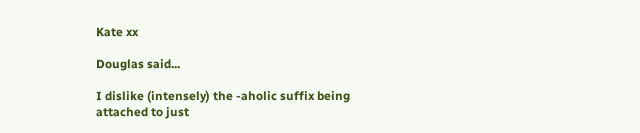Kate xx

Douglas said...

I dislike (intensely) the -aholic suffix being attached to just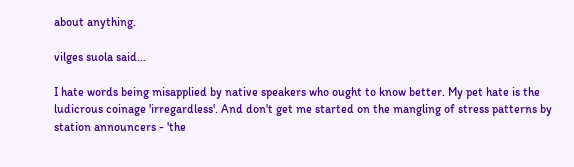about anything.

vilges suola said...

I hate words being misapplied by native speakers who ought to know better. My pet hate is the ludicrous coinage 'irregardless'. And don't get me started on the mangling of stress patterns by station announcers - 'the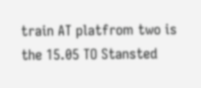train AT platfrom two is the 15.05 TO Stansted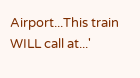Airport...This train WILL call at...'